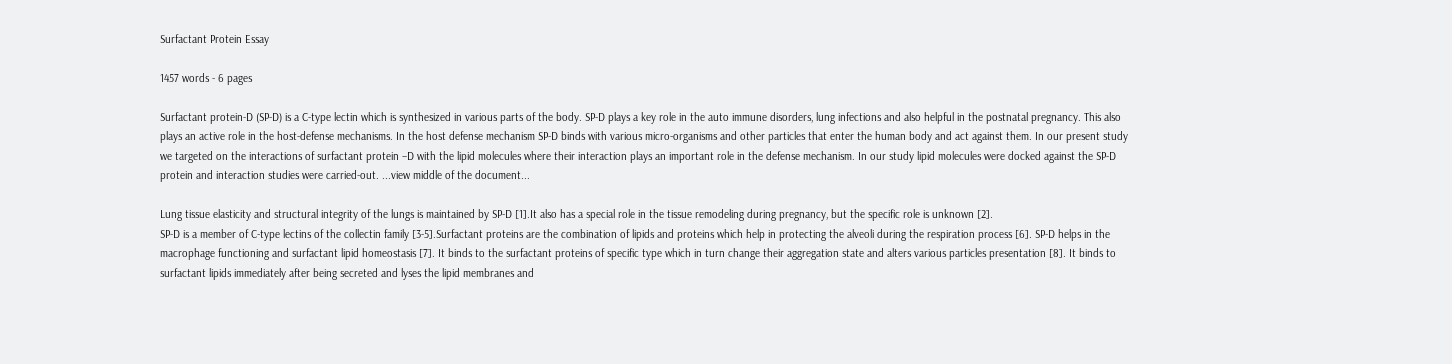Surfactant Protein Essay

1457 words - 6 pages

Surfactant protein-D (SP-D) is a C-type lectin which is synthesized in various parts of the body. SP-D plays a key role in the auto immune disorders, lung infections and also helpful in the postnatal pregnancy. This also plays an active role in the host-defense mechanisms. In the host defense mechanism SP-D binds with various micro-organisms and other particles that enter the human body and act against them. In our present study we targeted on the interactions of surfactant protein –D with the lipid molecules where their interaction plays an important role in the defense mechanism. In our study lipid molecules were docked against the SP-D protein and interaction studies were carried-out. ...view middle of the document...

Lung tissue elasticity and structural integrity of the lungs is maintained by SP-D [1].It also has a special role in the tissue remodeling during pregnancy, but the specific role is unknown [2].
SP-D is a member of C-type lectins of the collectin family [3-5].Surfactant proteins are the combination of lipids and proteins which help in protecting the alveoli during the respiration process [6]. SP-D helps in the macrophage functioning and surfactant lipid homeostasis [7]. It binds to the surfactant proteins of specific type which in turn change their aggregation state and alters various particles presentation [8]. It binds to surfactant lipids immediately after being secreted and lyses the lipid membranes and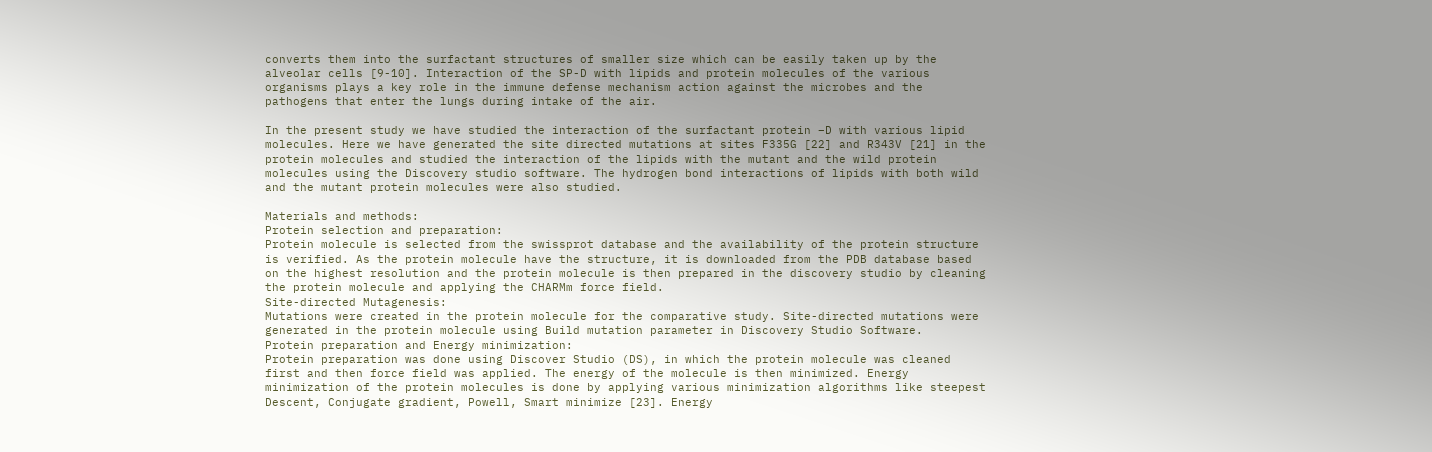converts them into the surfactant structures of smaller size which can be easily taken up by the alveolar cells [9-10]. Interaction of the SP-D with lipids and protein molecules of the various organisms plays a key role in the immune defense mechanism action against the microbes and the pathogens that enter the lungs during intake of the air.

In the present study we have studied the interaction of the surfactant protein –D with various lipid molecules. Here we have generated the site directed mutations at sites F335G [22] and R343V [21] in the protein molecules and studied the interaction of the lipids with the mutant and the wild protein molecules using the Discovery studio software. The hydrogen bond interactions of lipids with both wild and the mutant protein molecules were also studied.

Materials and methods:
Protein selection and preparation:
Protein molecule is selected from the swissprot database and the availability of the protein structure is verified. As the protein molecule have the structure, it is downloaded from the PDB database based on the highest resolution and the protein molecule is then prepared in the discovery studio by cleaning the protein molecule and applying the CHARMm force field.
Site-directed Mutagenesis:
Mutations were created in the protein molecule for the comparative study. Site-directed mutations were generated in the protein molecule using Build mutation parameter in Discovery Studio Software.
Protein preparation and Energy minimization:
Protein preparation was done using Discover Studio (DS), in which the protein molecule was cleaned first and then force field was applied. The energy of the molecule is then minimized. Energy minimization of the protein molecules is done by applying various minimization algorithms like steepest Descent, Conjugate gradient, Powell, Smart minimize [23]. Energy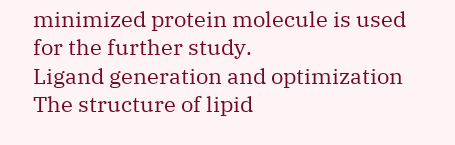minimized protein molecule is used for the further study.
Ligand generation and optimization
The structure of lipid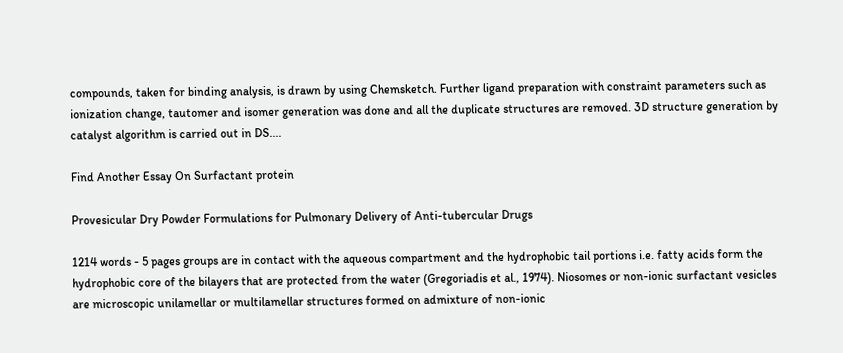compounds, taken for binding analysis, is drawn by using Chemsketch. Further ligand preparation with constraint parameters such as ionization change, tautomer and isomer generation was done and all the duplicate structures are removed. 3D structure generation by catalyst algorithm is carried out in DS....

Find Another Essay On Surfactant protein

Provesicular Dry Powder Formulations for Pulmonary Delivery of Anti-tubercular Drugs

1214 words - 5 pages groups are in contact with the aqueous compartment and the hydrophobic tail portions i.e. fatty acids form the hydrophobic core of the bilayers that are protected from the water (Gregoriadis et al., 1974). Niosomes or non-ionic surfactant vesicles are microscopic unilamellar or multilamellar structures formed on admixture of non-ionic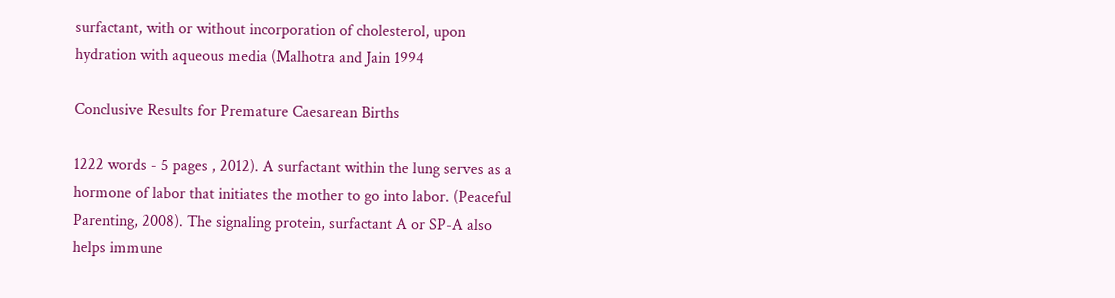surfactant, with or without incorporation of cholesterol, upon hydration with aqueous media (Malhotra and Jain 1994

Conclusive Results for Premature Caesarean Births

1222 words - 5 pages , 2012). A surfactant within the lung serves as a hormone of labor that initiates the mother to go into labor. (Peaceful Parenting, 2008). The signaling protein, surfactant A or SP-A also helps immune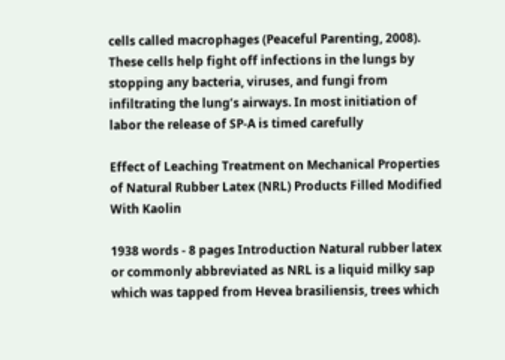cells called macrophages (Peaceful Parenting, 2008). These cells help fight off infections in the lungs by stopping any bacteria, viruses, and fungi from infiltrating the lung’s airways. In most initiation of labor the release of SP-A is timed carefully

Effect of Leaching Treatment on Mechanical Properties of Natural Rubber Latex (NRL) Products Filled Modified With Kaolin

1938 words - 8 pages Introduction Natural rubber latex or commonly abbreviated as NRL is a liquid milky sap which was tapped from Hevea brasiliensis, trees which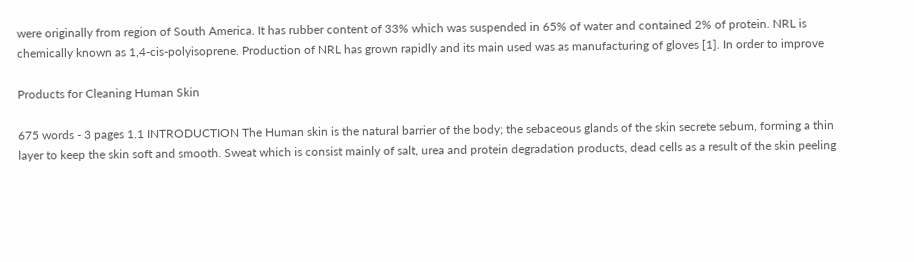were originally from region of South America. It has rubber content of 33% which was suspended in 65% of water and contained 2% of protein. NRL is chemically known as 1,4-cis-polyisoprene. Production of NRL has grown rapidly and its main used was as manufacturing of gloves [1]. In order to improve

Products for Cleaning Human Skin

675 words - 3 pages 1.1 INTRODUCTION The Human skin is the natural barrier of the body; the sebaceous glands of the skin secrete sebum, forming a thin layer to keep the skin soft and smooth. Sweat which is consist mainly of salt, urea and protein degradation products, dead cells as a result of the skin peeling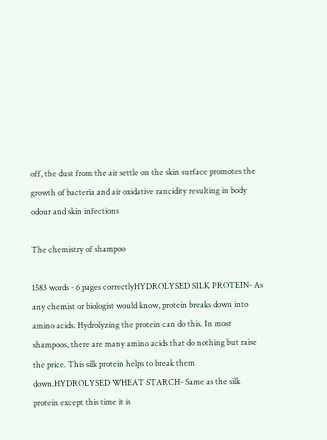off, the dust from the air settle on the skin surface promotes the growth of bacteria and air oxidative rancidity resulting in body odour and skin infections

The chemistry of shampoo

1583 words - 6 pages correctlyHYDROLYSED SILK PROTEIN- As any chemist or biologist would know, protein breaks down into amino acids. Hydrolyzing the protein can do this. In most shampoos, there are many amino acids that do nothing but raise the price. This silk protein helps to break them down.HYDROLYSED WHEAT STARCH- Same as the silk protein except this time it is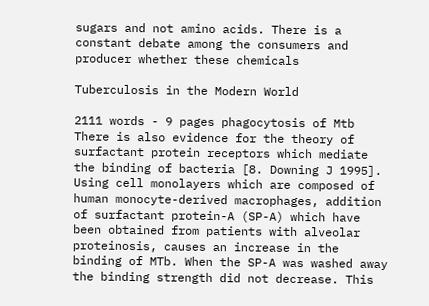sugars and not amino acids. There is a constant debate among the consumers and producer whether these chemicals

Tuberculosis in the Modern World

2111 words - 9 pages phagocytosis of Mtb There is also evidence for the theory of surfactant protein receptors which mediate the binding of bacteria [8. Downing J 1995]. Using cell monolayers which are composed of human monocyte-derived macrophages, addition of surfactant protein-A (SP-A) which have been obtained from patients with alveolar proteinosis, causes an increase in the binding of MTb. When the SP-A was washed away the binding strength did not decrease. This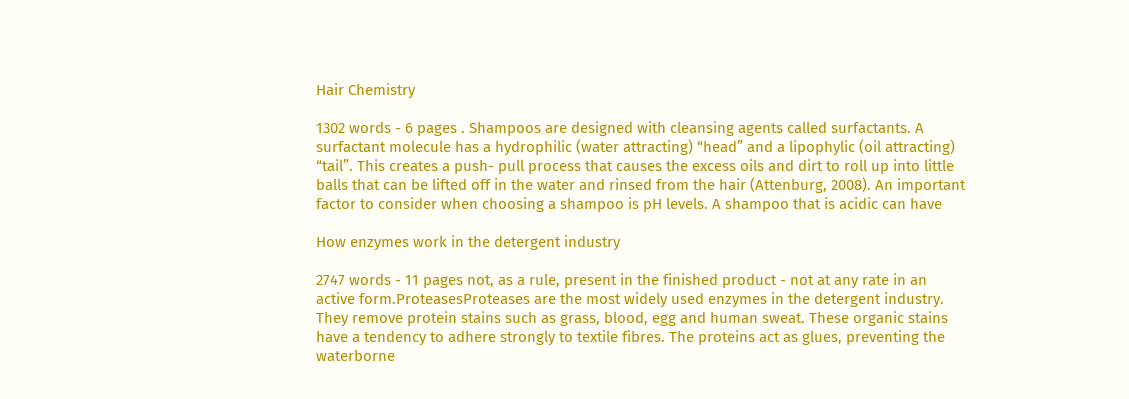Hair Chemistry

1302 words - 6 pages . Shampoos are designed with cleansing agents called surfactants. A surfactant molecule has a hydrophilic (water attracting) “head” and a lipophylic (oil attracting) “tail”. This creates a push- pull process that causes the excess oils and dirt to roll up into little balls that can be lifted off in the water and rinsed from the hair (Attenburg, 2008). An important factor to consider when choosing a shampoo is pH levels. A shampoo that is acidic can have

How enzymes work in the detergent industry

2747 words - 11 pages not, as a rule, present in the finished product - not at any rate in an active form.ProteasesProteases are the most widely used enzymes in the detergent industry. They remove protein stains such as grass, blood, egg and human sweat. These organic stains have a tendency to adhere strongly to textile fibres. The proteins act as glues, preventing the waterborne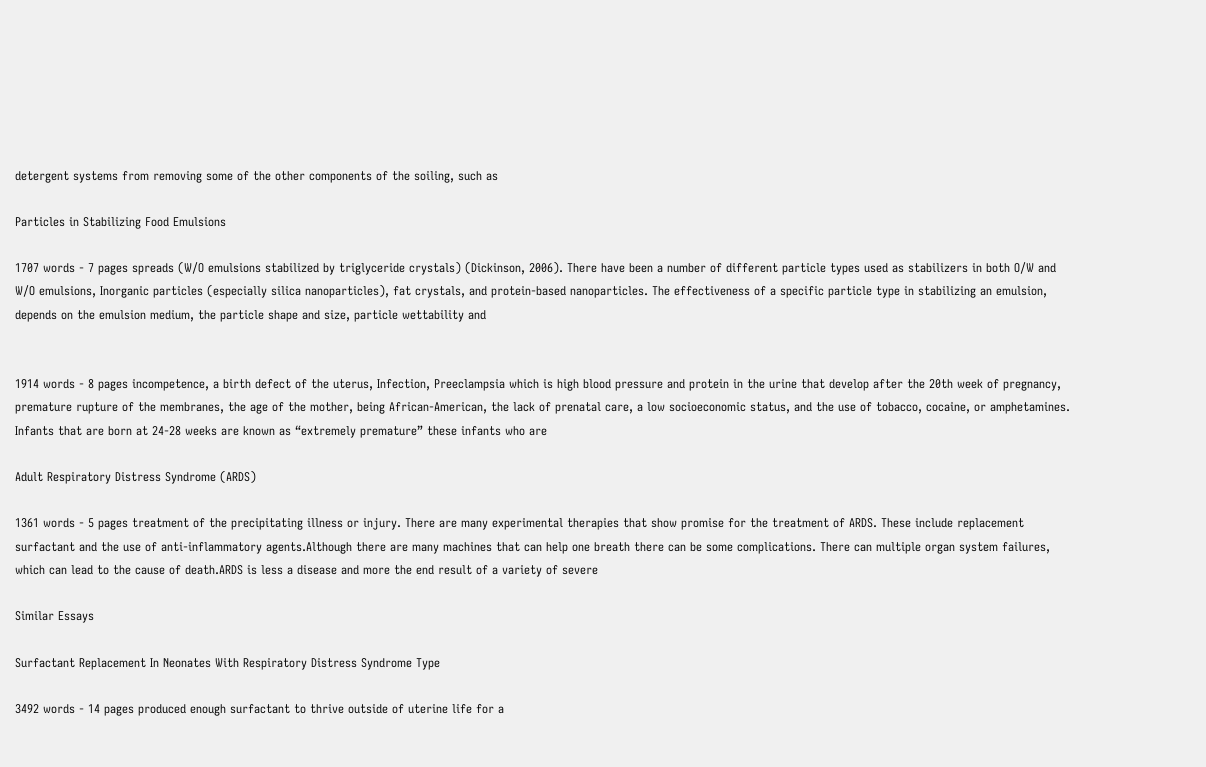detergent systems from removing some of the other components of the soiling, such as

Particles in Stabilizing Food Emulsions

1707 words - 7 pages spreads (W/O emulsions stabilized by triglyceride crystals) (Dickinson, 2006). There have been a number of different particle types used as stabilizers in both O/W and W/O emulsions, Inorganic particles (especially silica nanoparticles), fat crystals, and protein-based nanoparticles. The effectiveness of a specific particle type in stabilizing an emulsion, depends on the emulsion medium, the particle shape and size, particle wettability and


1914 words - 8 pages incompetence, a birth defect of the uterus, Infection, Preeclampsia which is high blood pressure and protein in the urine that develop after the 20th week of pregnancy, premature rupture of the membranes, the age of the mother, being African-American, the lack of prenatal care, a low socioeconomic status, and the use of tobacco, cocaine, or amphetamines. Infants that are born at 24-28 weeks are known as “extremely premature” these infants who are

Adult Respiratory Distress Syndrome (ARDS)

1361 words - 5 pages treatment of the precipitating illness or injury. There are many experimental therapies that show promise for the treatment of ARDS. These include replacement surfactant and the use of anti-inflammatory agents.Although there are many machines that can help one breath there can be some complications. There can multiple organ system failures, which can lead to the cause of death.ARDS is less a disease and more the end result of a variety of severe

Similar Essays

Surfactant Replacement In Neonates With Respiratory Distress Syndrome Type

3492 words - 14 pages produced enough surfactant to thrive outside of uterine life for a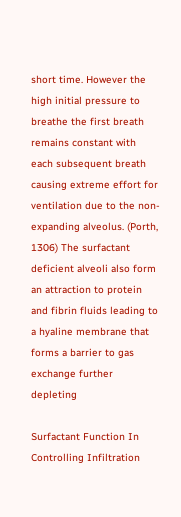short time. However the high initial pressure to breathe the first breath remains constant with each subsequent breath causing extreme effort for ventilation due to the non-expanding alveolus. (Porth, 1306) The surfactant deficient alveoli also form an attraction to protein and fibrin fluids leading to a hyaline membrane that forms a barrier to gas exchange further depleting

Surfactant Function In Controlling Infiltration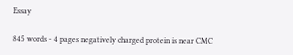Essay

845 words - 4 pages negatively charged protein is near CMC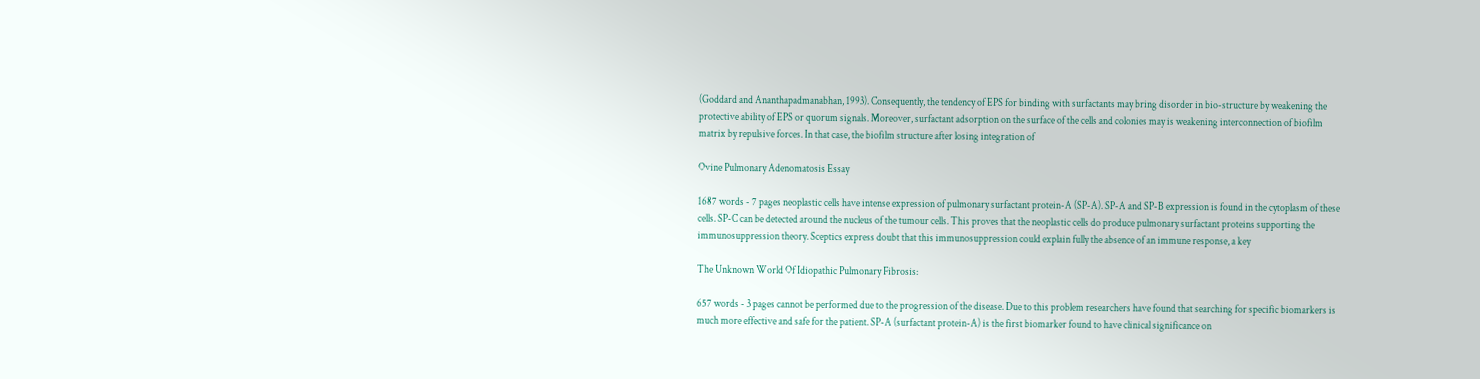(Goddard and Ananthapadmanabhan, 1993). Consequently, the tendency of EPS for binding with surfactants may bring disorder in bio-structure by weakening the protective ability of EPS or quorum signals. Moreover, surfactant adsorption on the surface of the cells and colonies may is weakening interconnection of biofilm matrix by repulsive forces. In that case, the biofilm structure after losing integration of

Ovine Pulmonary Adenomatosis Essay

1687 words - 7 pages neoplastic cells have intense expression of pulmonary surfactant protein-A (SP-A). SP-A and SP-B expression is found in the cytoplasm of these cells. SP-C can be detected around the nucleus of the tumour cells. This proves that the neoplastic cells do produce pulmonary surfactant proteins supporting the immunosuppression theory. Sceptics express doubt that this immunosuppression could explain fully the absence of an immune response, a key

The Unknown World Of Idiopathic Pulmonary Fibrosis:

657 words - 3 pages cannot be performed due to the progression of the disease. Due to this problem researchers have found that searching for specific biomarkers is much more effective and safe for the patient. SP-A (surfactant protein-A) is the first biomarker found to have clinical significance on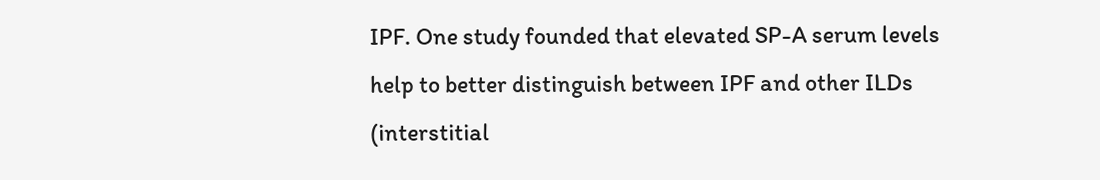IPF. One study founded that elevated SP-A serum levels help to better distinguish between IPF and other ILDs (interstitial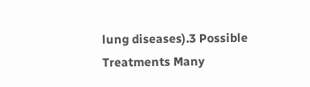lung diseases).3 Possible Treatments Many